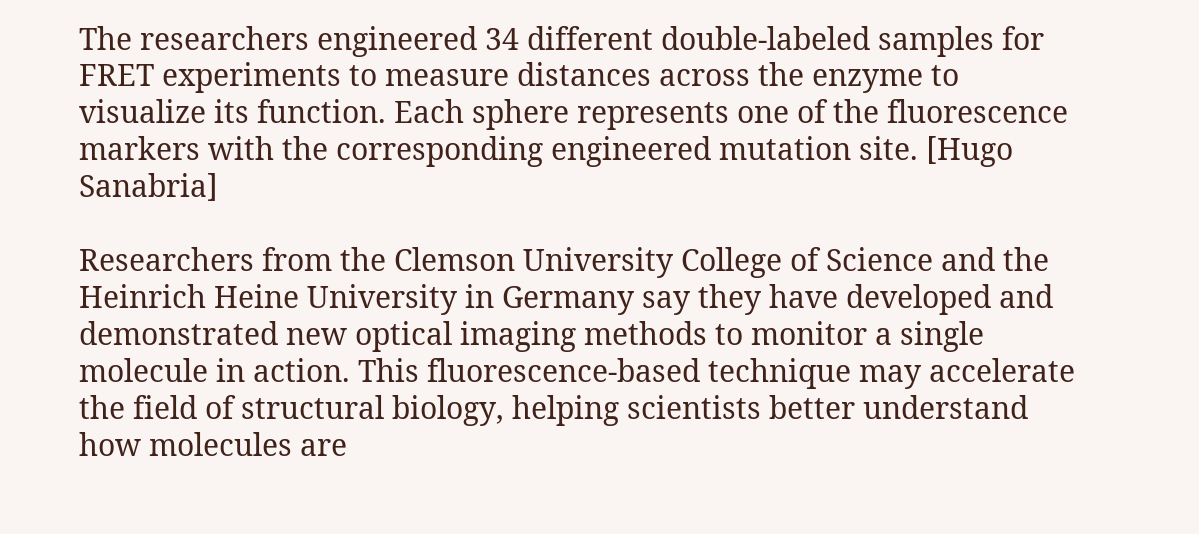The researchers engineered 34 different double-labeled samples for FRET experiments to measure distances across the enzyme to visualize its function. Each sphere represents one of the fluorescence markers with the corresponding engineered mutation site. [Hugo Sanabria]

Researchers from the Clemson University College of Science and the Heinrich Heine University in Germany say they have developed and demonstrated new optical imaging methods to monitor a single molecule in action. This fluorescence-based technique may accelerate the field of structural biology, helping scientists better understand how molecules are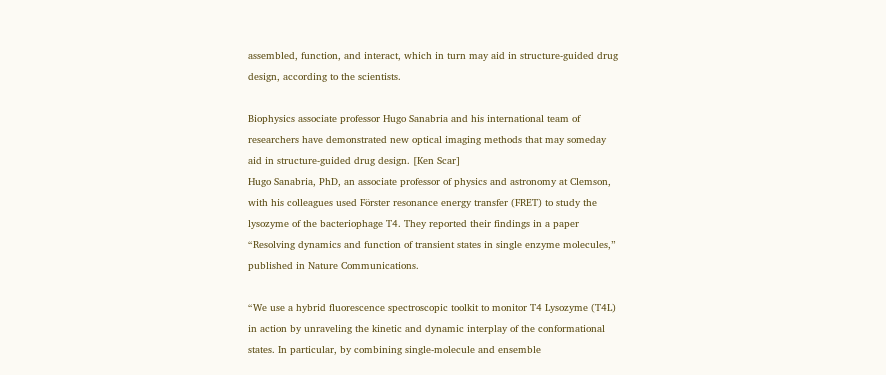assembled, function, and interact, which in turn may aid in structure-guided drug design, according to the scientists.

Biophysics associate professor Hugo Sanabria and his international team of researchers have demonstrated new optical imaging methods that may someday aid in structure-guided drug design. [Ken Scar]
Hugo Sanabria, PhD, an associate professor of physics and astronomy at Clemson, with his colleagues used Förster resonance energy transfer (FRET) to study the lysozyme of the bacteriophage T4. They reported their findings in a paper “Resolving dynamics and function of transient states in single enzyme molecules,” published in Nature Communications.

“We use a hybrid fluorescence spectroscopic toolkit to monitor T4 Lysozyme (T4L) in action by unraveling the kinetic and dynamic interplay of the conformational states. In particular, by combining single-molecule and ensemble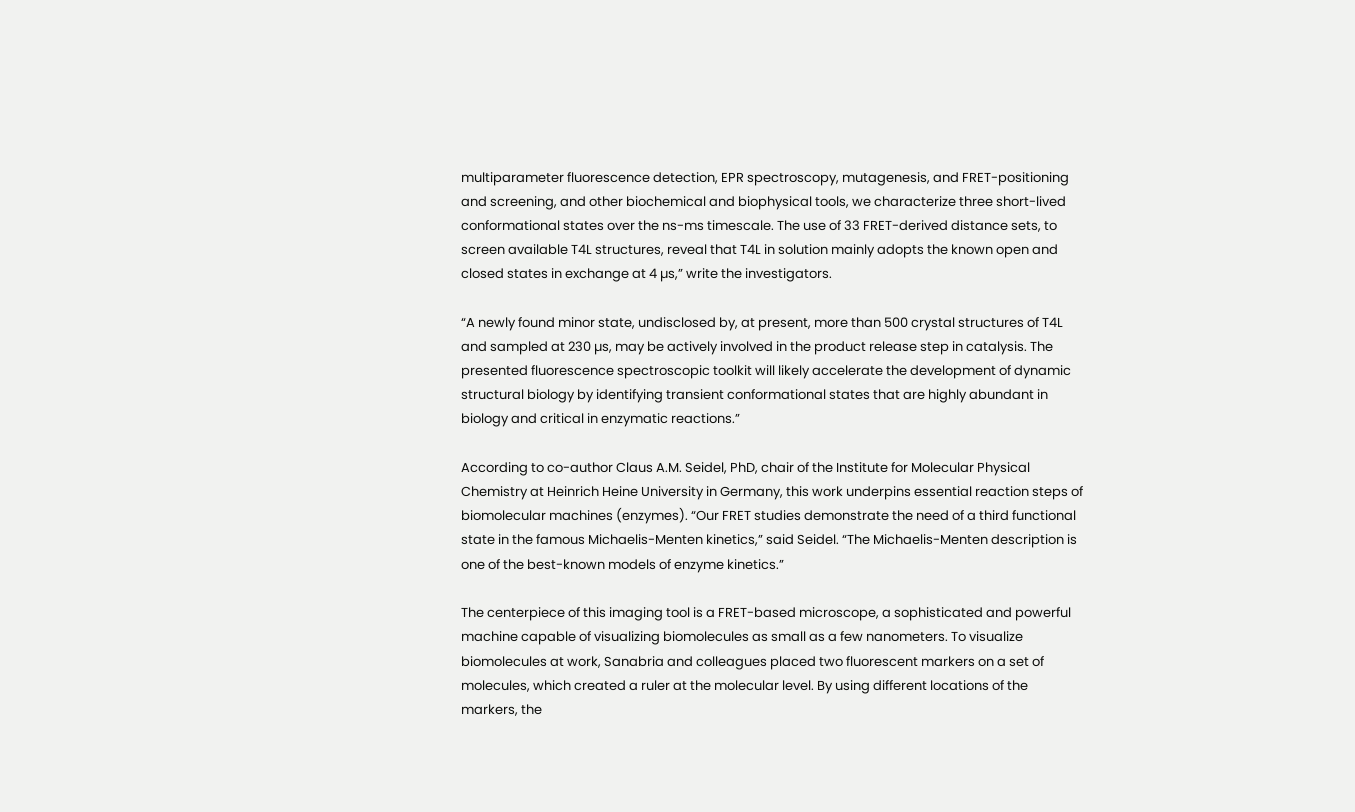multiparameter fluorescence detection, EPR spectroscopy, mutagenesis, and FRET-positioning and screening, and other biochemical and biophysical tools, we characterize three short-lived conformational states over the ns-ms timescale. The use of 33 FRET-derived distance sets, to screen available T4L structures, reveal that T4L in solution mainly adopts the known open and closed states in exchange at 4 µs,” write the investigators.

“A newly found minor state, undisclosed by, at present, more than 500 crystal structures of T4L and sampled at 230 µs, may be actively involved in the product release step in catalysis. The presented fluorescence spectroscopic toolkit will likely accelerate the development of dynamic structural biology by identifying transient conformational states that are highly abundant in biology and critical in enzymatic reactions.”

According to co-author Claus A.M. Seidel, PhD, chair of the Institute for Molecular Physical Chemistry at Heinrich Heine University in Germany, this work underpins essential reaction steps of biomolecular machines (enzymes). “Our FRET studies demonstrate the need of a third functional state in the famous Michaelis-Menten kinetics,” said Seidel. “The Michaelis-Menten description is one of the best-known models of enzyme kinetics.”

The centerpiece of this imaging tool is a FRET-based microscope, a sophisticated and powerful machine capable of visualizing biomolecules as small as a few nanometers. To visualize biomolecules at work, Sanabria and colleagues placed two fluorescent markers on a set of molecules, which created a ruler at the molecular level. By using different locations of the markers, the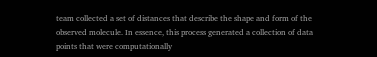team collected a set of distances that describe the shape and form of the observed molecule. In essence, this process generated a collection of data points that were computationally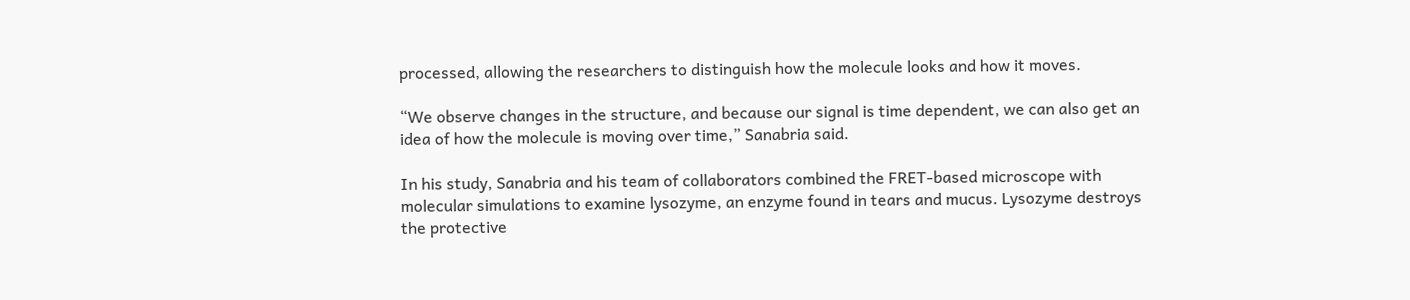processed, allowing the researchers to distinguish how the molecule looks and how it moves.

“We observe changes in the structure, and because our signal is time dependent, we can also get an idea of how the molecule is moving over time,” Sanabria said.

In his study, Sanabria and his team of collaborators combined the FRET-based microscope with molecular simulations to examine lysozyme, an enzyme found in tears and mucus. Lysozyme destroys the protective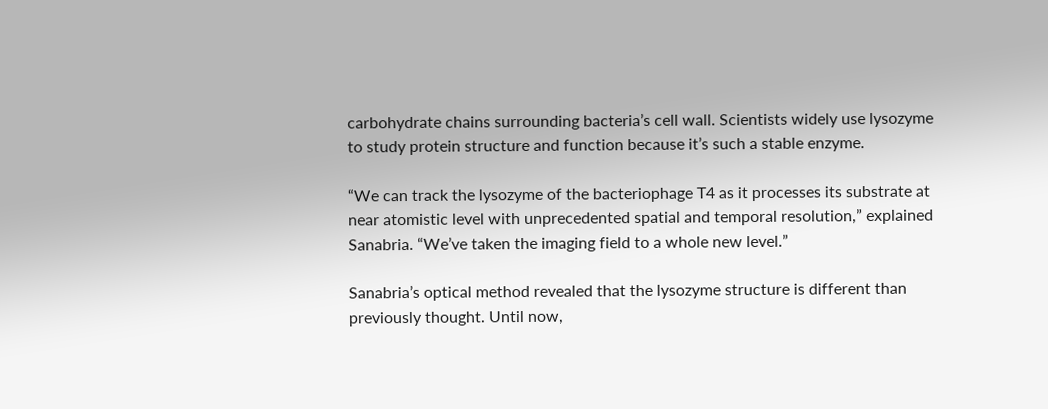carbohydrate chains surrounding bacteria’s cell wall. Scientists widely use lysozyme to study protein structure and function because it’s such a stable enzyme.

“We can track the lysozyme of the bacteriophage T4 as it processes its substrate at near atomistic level with unprecedented spatial and temporal resolution,” explained Sanabria. “We’ve taken the imaging field to a whole new level.”

Sanabria’s optical method revealed that the lysozyme structure is different than previously thought. Until now,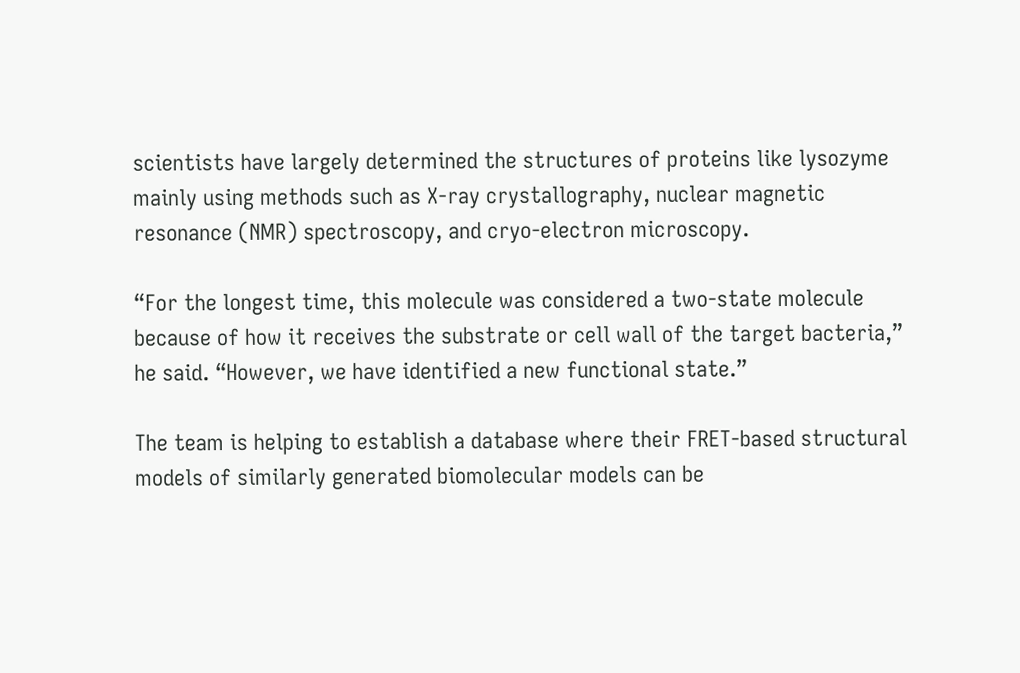scientists have largely determined the structures of proteins like lysozyme mainly using methods such as X-ray crystallography, nuclear magnetic resonance (NMR) spectroscopy, and cryo-electron microscopy.

“For the longest time, this molecule was considered a two-state molecule because of how it receives the substrate or cell wall of the target bacteria,” he said. “However, we have identified a new functional state.”

The team is helping to establish a database where their FRET-based structural models of similarly generated biomolecular models can be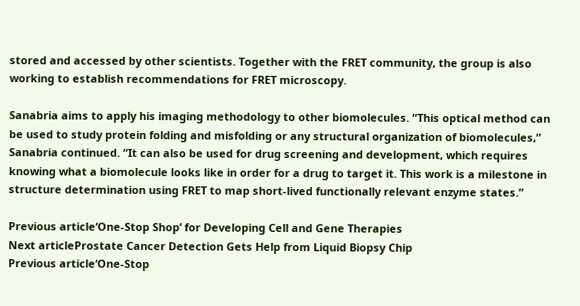stored and accessed by other scientists. Together with the FRET community, the group is also working to establish recommendations for FRET microscopy.

Sanabria aims to apply his imaging methodology to other biomolecules. “This optical method can be used to study protein folding and misfolding or any structural organization of biomolecules,” Sanabria continued. “It can also be used for drug screening and development, which requires knowing what a biomolecule looks like in order for a drug to target it. This work is a milestone in structure determination using FRET to map short-lived functionally relevant enzyme states.”

Previous article‘One-Stop Shop’ for Developing Cell and Gene Therapies
Next articleProstate Cancer Detection Gets Help from Liquid Biopsy Chip
Previous article‘One-Stop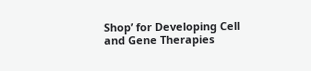Shop’ for Developing Cell and Gene Therapies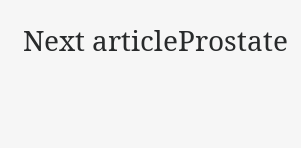Next articleProstate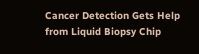Cancer Detection Gets Help from Liquid Biopsy Chip